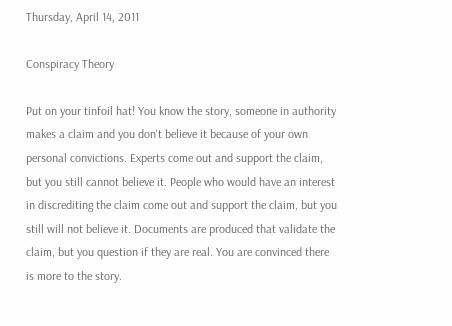Thursday, April 14, 2011

Conspiracy Theory

Put on your tinfoil hat! You know the story, someone in authority makes a claim and you don't believe it because of your own personal convictions. Experts come out and support the claim, but you still cannot believe it. People who would have an interest in discrediting the claim come out and support the claim, but you still will not believe it. Documents are produced that validate the claim, but you question if they are real. You are convinced there is more to the story.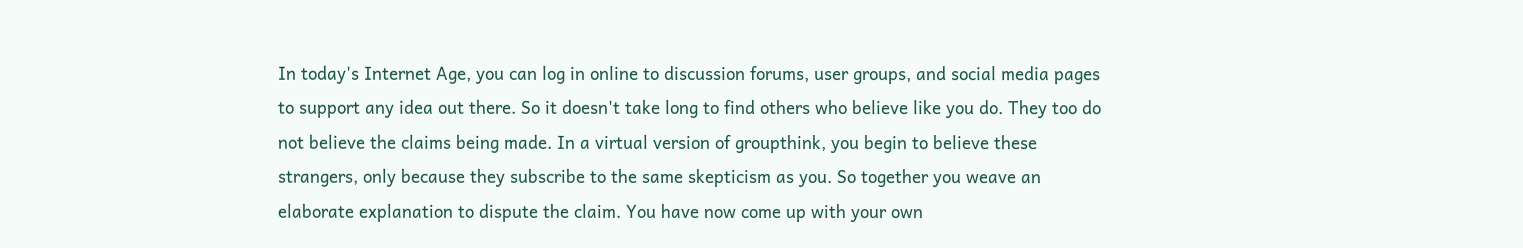In today's Internet Age, you can log in online to discussion forums, user groups, and social media pages to support any idea out there. So it doesn't take long to find others who believe like you do. They too do not believe the claims being made. In a virtual version of groupthink, you begin to believe these strangers, only because they subscribe to the same skepticism as you. So together you weave an elaborate explanation to dispute the claim. You have now come up with your own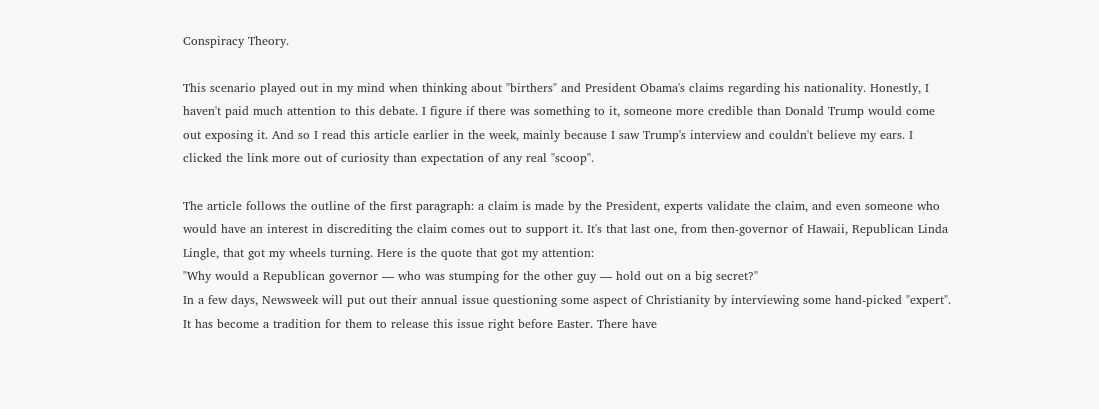Conspiracy Theory.

This scenario played out in my mind when thinking about "birthers" and President Obama's claims regarding his nationality. Honestly, I haven't paid much attention to this debate. I figure if there was something to it, someone more credible than Donald Trump would come out exposing it. And so I read this article earlier in the week, mainly because I saw Trump's interview and couldn't believe my ears. I clicked the link more out of curiosity than expectation of any real "scoop".

The article follows the outline of the first paragraph: a claim is made by the President, experts validate the claim, and even someone who would have an interest in discrediting the claim comes out to support it. It's that last one, from then-governor of Hawaii, Republican Linda Lingle, that got my wheels turning. Here is the quote that got my attention:
"Why would a Republican governor — who was stumping for the other guy — hold out on a big secret?"
In a few days, Newsweek will put out their annual issue questioning some aspect of Christianity by interviewing some hand-picked "expert". It has become a tradition for them to release this issue right before Easter. There have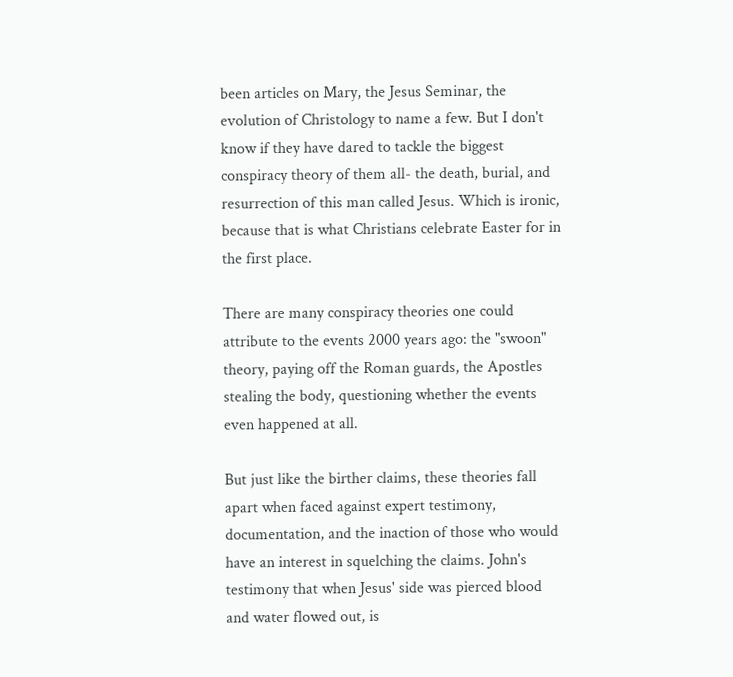been articles on Mary, the Jesus Seminar, the evolution of Christology to name a few. But I don't know if they have dared to tackle the biggest conspiracy theory of them all- the death, burial, and resurrection of this man called Jesus. Which is ironic, because that is what Christians celebrate Easter for in the first place.

There are many conspiracy theories one could attribute to the events 2000 years ago: the "swoon" theory, paying off the Roman guards, the Apostles stealing the body, questioning whether the events even happened at all.

But just like the birther claims, these theories fall apart when faced against expert testimony, documentation, and the inaction of those who would have an interest in squelching the claims. John's testimony that when Jesus' side was pierced blood and water flowed out, is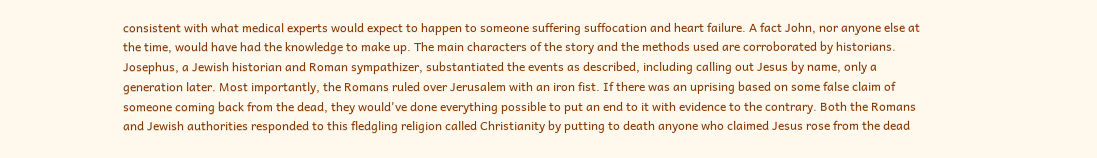consistent with what medical experts would expect to happen to someone suffering suffocation and heart failure. A fact John, nor anyone else at the time, would have had the knowledge to make up. The main characters of the story and the methods used are corroborated by historians. Josephus, a Jewish historian and Roman sympathizer, substantiated the events as described, including calling out Jesus by name, only a generation later. Most importantly, the Romans ruled over Jerusalem with an iron fist. If there was an uprising based on some false claim of someone coming back from the dead, they would've done everything possible to put an end to it with evidence to the contrary. Both the Romans and Jewish authorities responded to this fledgling religion called Christianity by putting to death anyone who claimed Jesus rose from the dead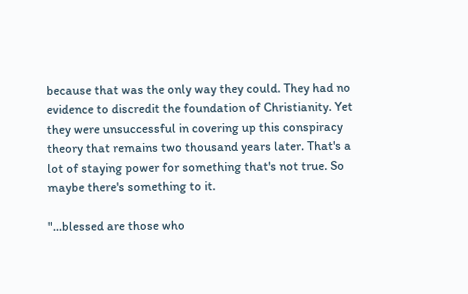because that was the only way they could. They had no evidence to discredit the foundation of Christianity. Yet they were unsuccessful in covering up this conspiracy theory that remains two thousand years later. That's a lot of staying power for something that's not true. So maybe there's something to it.

"...blessed are those who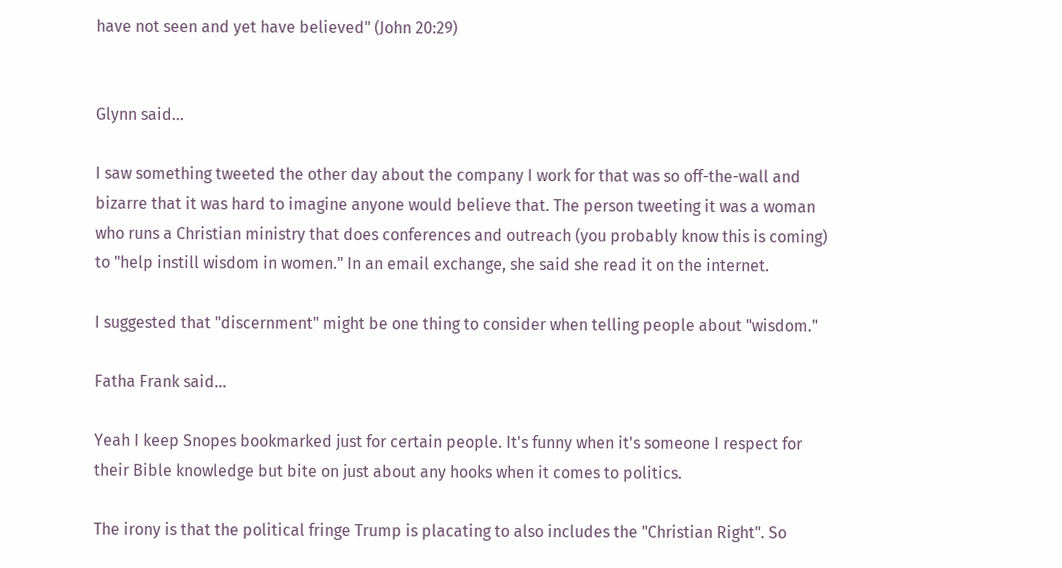have not seen and yet have believed" (John 20:29)


Glynn said...

I saw something tweeted the other day about the company I work for that was so off-the-wall and bizarre that it was hard to imagine anyone would believe that. The person tweeting it was a woman who runs a Christian ministry that does conferences and outreach (you probably know this is coming) to "help instill wisdom in women." In an email exchange, she said she read it on the internet.

I suggested that "discernment" might be one thing to consider when telling people about "wisdom."

Fatha Frank said...

Yeah I keep Snopes bookmarked just for certain people. It's funny when it's someone I respect for their Bible knowledge but bite on just about any hooks when it comes to politics.

The irony is that the political fringe Trump is placating to also includes the "Christian Right". So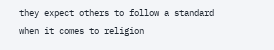they expect others to follow a standard when it comes to religion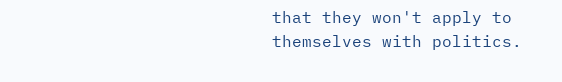that they won't apply to themselves with politics.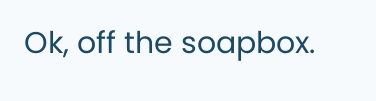Ok, off the soapbox.